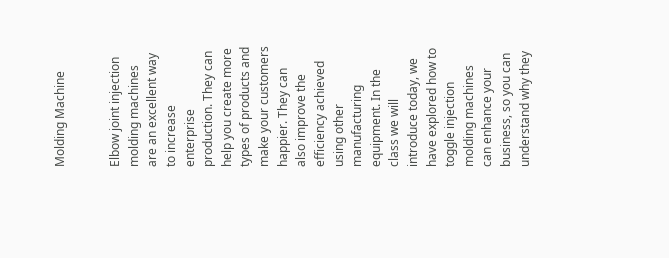Molding Machine


Elbow joint injection molding machines are an excellent way to increase enterprise production. They can help you create more types of products and make your customers happier. They can also improve the efficiency achieved using other manufacturing equipment. In the class we will introduce today, we have explored how to toggle injection molding machines can enhance your business, so you can understand why they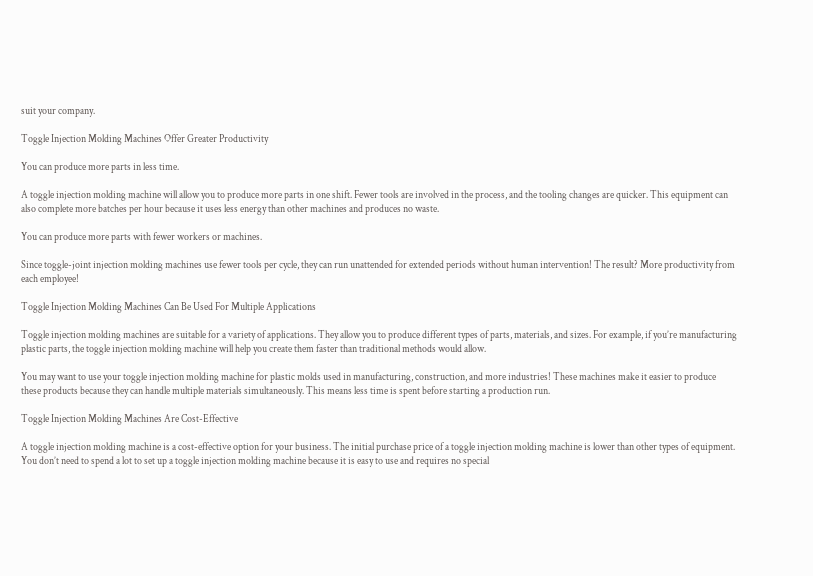suit your company.

Toggle Injection Molding Machines Offer Greater Productivity

You can produce more parts in less time.

A toggle injection molding machine will allow you to produce more parts in one shift. Fewer tools are involved in the process, and the tooling changes are quicker. This equipment can also complete more batches per hour because it uses less energy than other machines and produces no waste.

You can produce more parts with fewer workers or machines.

Since toggle-joint injection molding machines use fewer tools per cycle, they can run unattended for extended periods without human intervention! The result? More productivity from each employee!

Toggle Injection Molding Machines Can Be Used For Multiple Applications

Toggle injection molding machines are suitable for a variety of applications. They allow you to produce different types of parts, materials, and sizes. For example, if you’re manufacturing plastic parts, the toggle injection molding machine will help you create them faster than traditional methods would allow.

You may want to use your toggle injection molding machine for plastic molds used in manufacturing, construction, and more industries! These machines make it easier to produce these products because they can handle multiple materials simultaneously. This means less time is spent before starting a production run.

Toggle Injection Molding Machines Are Cost-Effective

A toggle injection molding machine is a cost-effective option for your business. The initial purchase price of a toggle injection molding machine is lower than other types of equipment. You don’t need to spend a lot to set up a toggle injection molding machine because it is easy to use and requires no special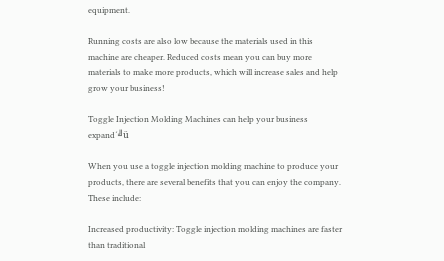equipment.

Running costs are also low because the materials used in this machine are cheaper. Reduced costs mean you can buy more materials to make more products, which will increase sales and help grow your business!

Toggle Injection Molding Machines can help your business expand´╝ü

When you use a toggle injection molding machine to produce your products, there are several benefits that you can enjoy the company. These include:

Increased productivity: Toggle injection molding machines are faster than traditional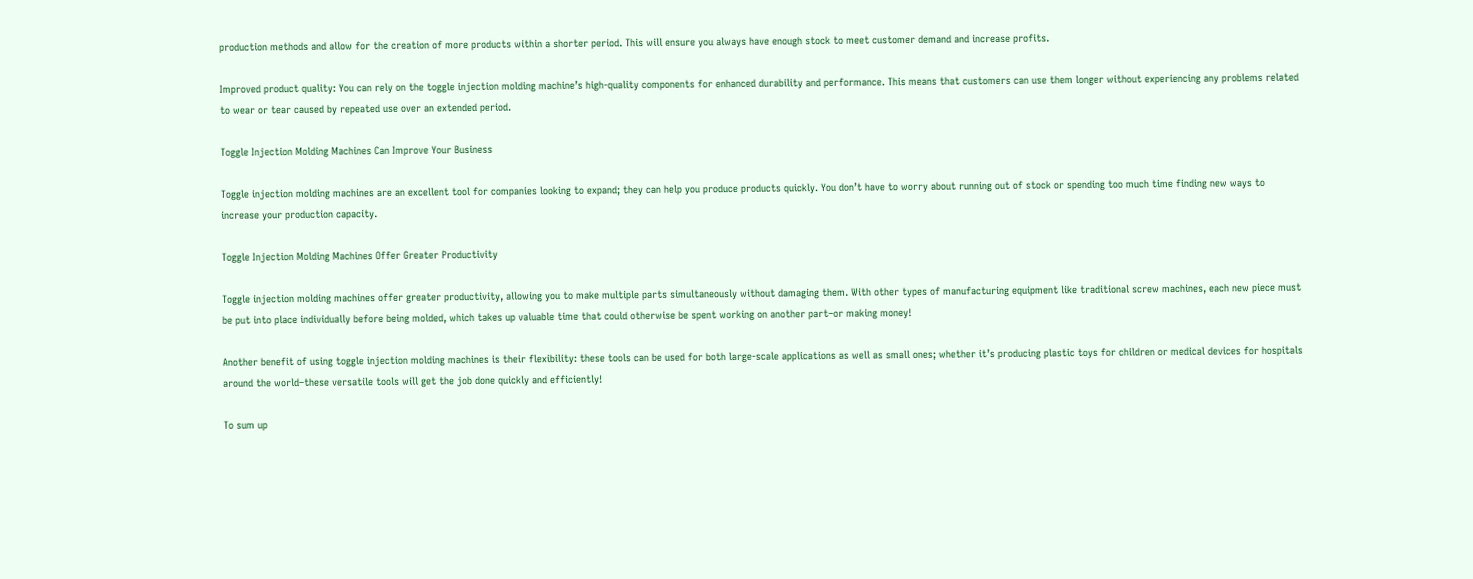production methods and allow for the creation of more products within a shorter period. This will ensure you always have enough stock to meet customer demand and increase profits.

Improved product quality: You can rely on the toggle injection molding machine’s high-quality components for enhanced durability and performance. This means that customers can use them longer without experiencing any problems related to wear or tear caused by repeated use over an extended period.

Toggle Injection Molding Machines Can Improve Your Business

Toggle injection molding machines are an excellent tool for companies looking to expand; they can help you produce products quickly. You don’t have to worry about running out of stock or spending too much time finding new ways to increase your production capacity.

Toggle Injection Molding Machines Offer Greater Productivity

Toggle injection molding machines offer greater productivity, allowing you to make multiple parts simultaneously without damaging them. With other types of manufacturing equipment like traditional screw machines, each new piece must be put into place individually before being molded, which takes up valuable time that could otherwise be spent working on another part–or making money!

Another benefit of using toggle injection molding machines is their flexibility: these tools can be used for both large-scale applications as well as small ones; whether it’s producing plastic toys for children or medical devices for hospitals around the world–these versatile tools will get the job done quickly and efficiently!

To sum up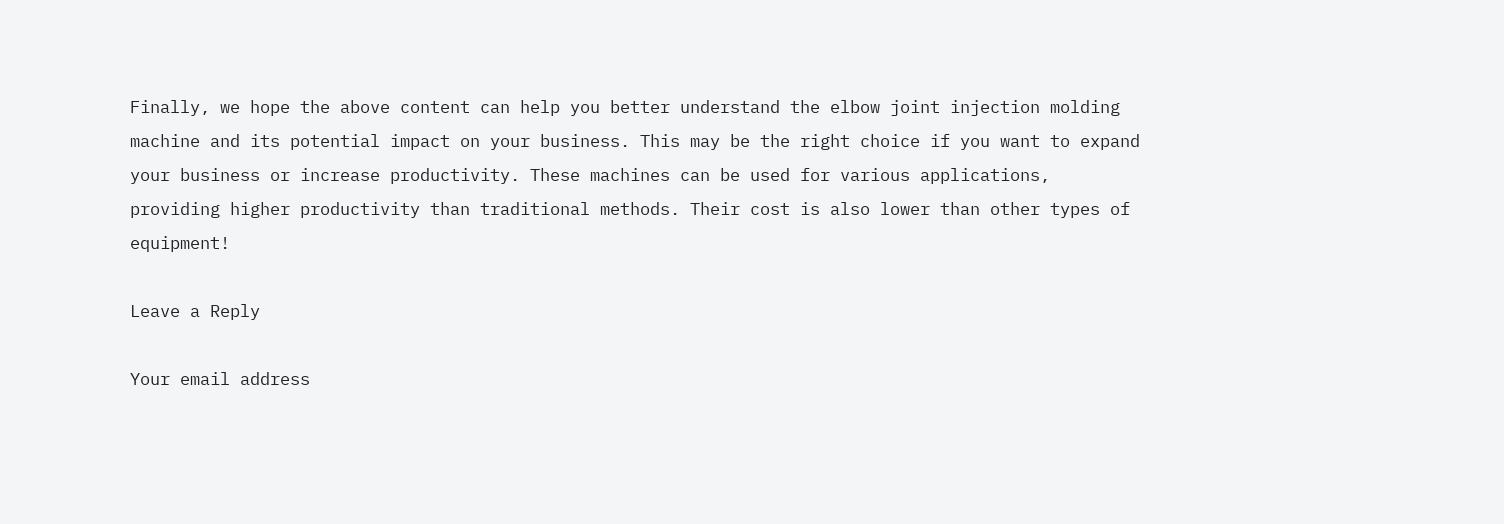Finally, we hope the above content can help you better understand the elbow joint injection molding machine and its potential impact on your business. This may be the right choice if you want to expand your business or increase productivity. These machines can be used for various applications, providing higher productivity than traditional methods. Their cost is also lower than other types of equipment!

Leave a Reply

Your email address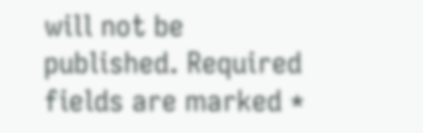will not be published. Required fields are marked *